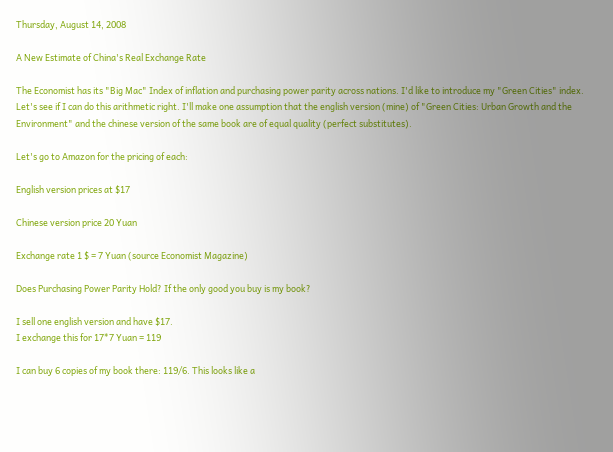Thursday, August 14, 2008

A New Estimate of China's Real Exchange Rate

The Economist has its "Big Mac" Index of inflation and purchasing power parity across nations. I'd like to introduce my "Green Cities" index. Let's see if I can do this arithmetic right. I'll make one assumption that the english version (mine) of "Green Cities: Urban Growth and the Environment" and the chinese version of the same book are of equal quality (perfect substitutes).

Let's go to Amazon for the pricing of each:

English version prices at $17

Chinese version price 20 Yuan

Exchange rate 1 $ = 7 Yuan (source Economist Magazine)

Does Purchasing Power Parity Hold? If the only good you buy is my book?

I sell one english version and have $17.
I exchange this for 17*7 Yuan = 119

I can buy 6 copies of my book there: 119/6. This looks like a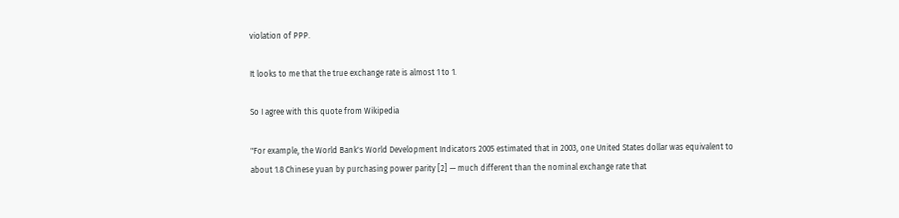violation of PPP.

It looks to me that the true exchange rate is almost 1 to 1.

So I agree with this quote from Wikipedia

"For example, the World Bank's World Development Indicators 2005 estimated that in 2003, one United States dollar was equivalent to about 1.8 Chinese yuan by purchasing power parity [2] — much different than the nominal exchange rate that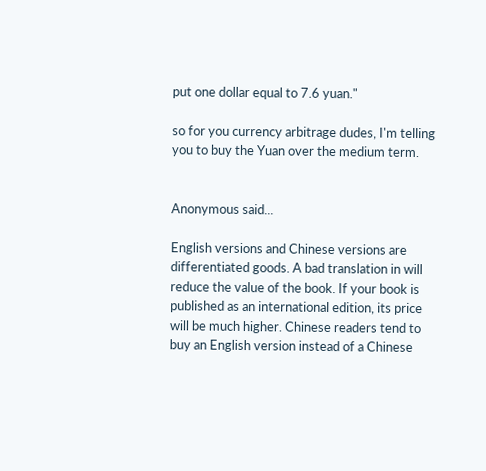put one dollar equal to 7.6 yuan."

so for you currency arbitrage dudes, I'm telling you to buy the Yuan over the medium term.


Anonymous said...

English versions and Chinese versions are differentiated goods. A bad translation in will reduce the value of the book. If your book is published as an international edition, its price will be much higher. Chinese readers tend to buy an English version instead of a Chinese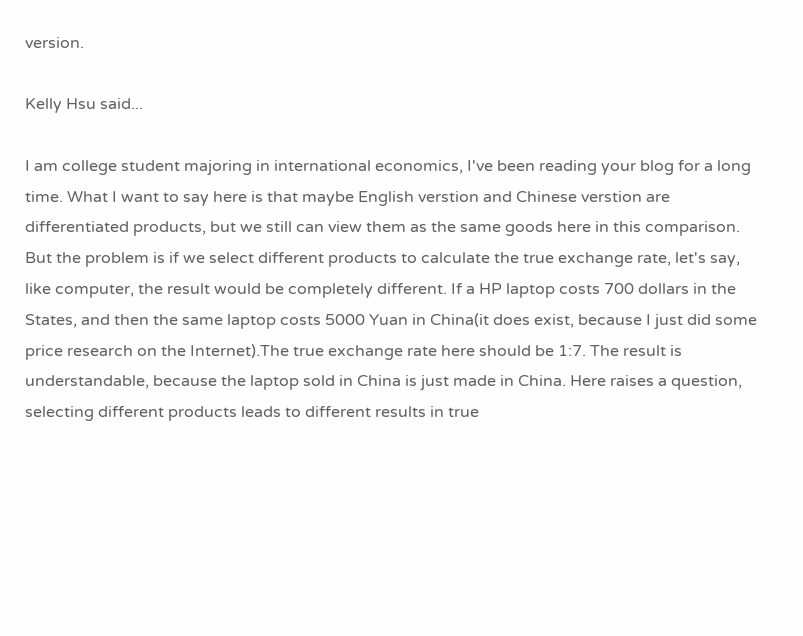version.

Kelly Hsu said...

I am college student majoring in international economics, I've been reading your blog for a long time. What I want to say here is that maybe English verstion and Chinese verstion are differentiated products, but we still can view them as the same goods here in this comparison. But the problem is if we select different products to calculate the true exchange rate, let's say, like computer, the result would be completely different. If a HP laptop costs 700 dollars in the States, and then the same laptop costs 5000 Yuan in China(it does exist, because I just did some price research on the Internet).The true exchange rate here should be 1:7. The result is understandable, because the laptop sold in China is just made in China. Here raises a question, selecting different products leads to different results in true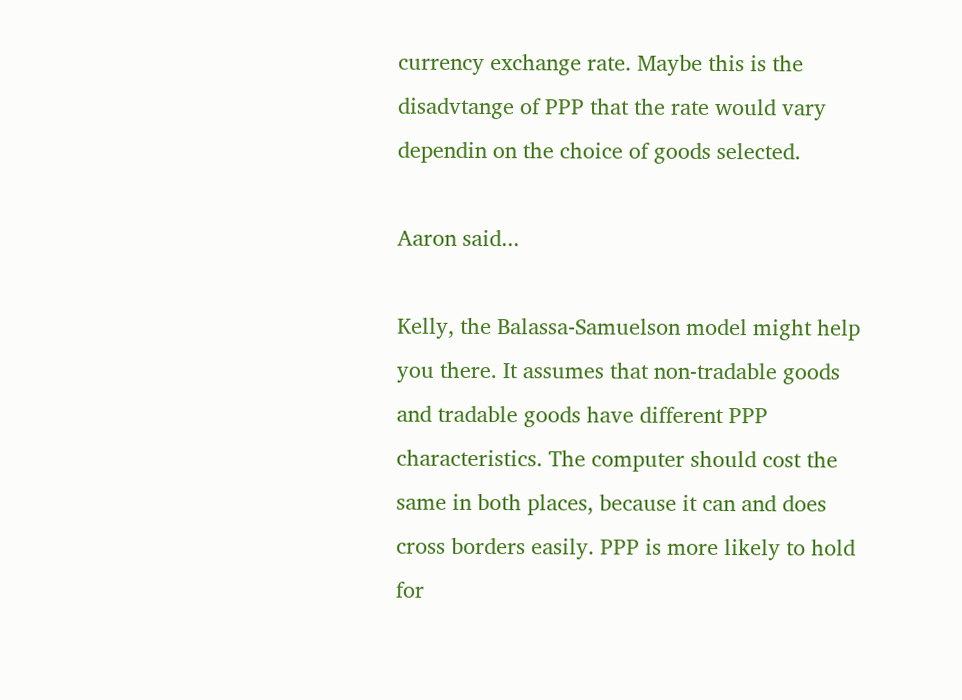currency exchange rate. Maybe this is the disadvtange of PPP that the rate would vary dependin on the choice of goods selected.

Aaron said...

Kelly, the Balassa-Samuelson model might help you there. It assumes that non-tradable goods and tradable goods have different PPP characteristics. The computer should cost the same in both places, because it can and does cross borders easily. PPP is more likely to hold for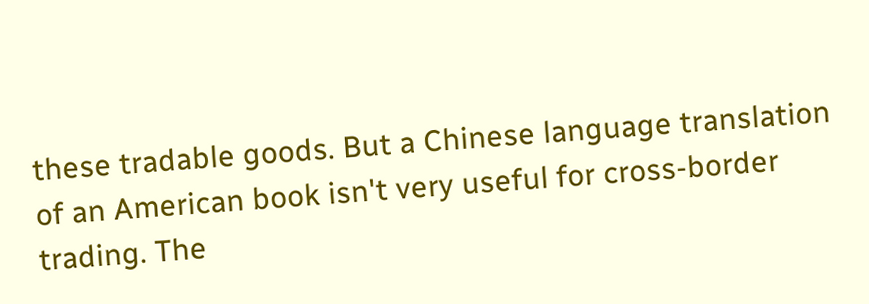these tradable goods. But a Chinese language translation of an American book isn't very useful for cross-border trading. The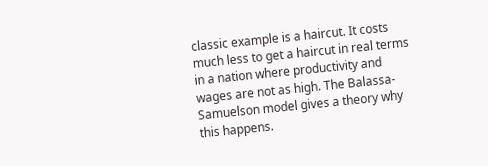classic example is a haircut. It costs much less to get a haircut in real terms in a nation where productivity and wages are not as high. The Balassa-Samuelson model gives a theory why this happens.